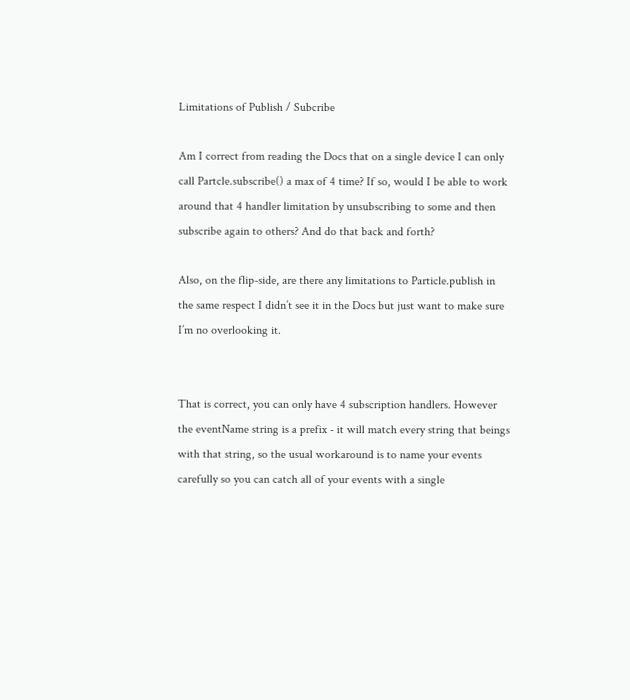Limitations of Publish / Subcribe

Am I correct from reading the Docs that on a single device I can only call Partcle.subscribe() a max of 4 time? If so, would I be able to work around that 4 handler limitation by unsubscribing to some and then subscribe again to others? And do that back and forth?

Also, on the flip-side, are there any limitations to Particle.publish in the same respect I didn’t see it in the Docs but just want to make sure I’m no overlooking it.


That is correct, you can only have 4 subscription handlers. However the eventName string is a prefix - it will match every string that beings with that string, so the usual workaround is to name your events carefully so you can catch all of your events with a single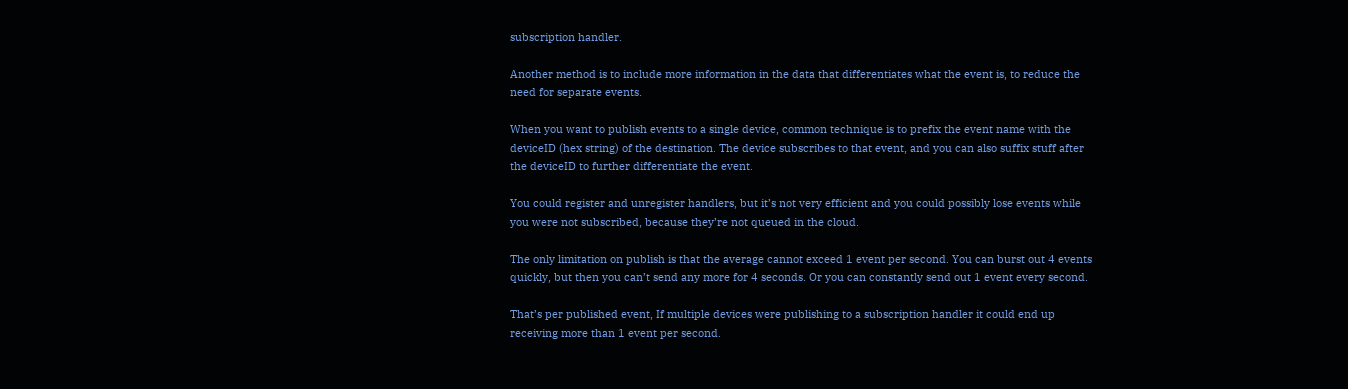subscription handler.

Another method is to include more information in the data that differentiates what the event is, to reduce the need for separate events.

When you want to publish events to a single device, common technique is to prefix the event name with the deviceID (hex string) of the destination. The device subscribes to that event, and you can also suffix stuff after the deviceID to further differentiate the event.

You could register and unregister handlers, but it’s not very efficient and you could possibly lose events while you were not subscribed, because they’re not queued in the cloud.

The only limitation on publish is that the average cannot exceed 1 event per second. You can burst out 4 events quickly, but then you can’t send any more for 4 seconds. Or you can constantly send out 1 event every second.

That’s per published event, If multiple devices were publishing to a subscription handler it could end up receiving more than 1 event per second.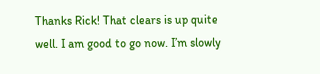Thanks Rick! That clears is up quite well. I am good to go now. I’m slowly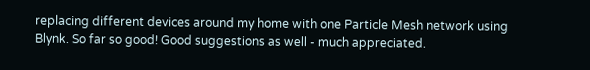replacing different devices around my home with one Particle Mesh network using Blynk. So far so good! Good suggestions as well - much appreciated.